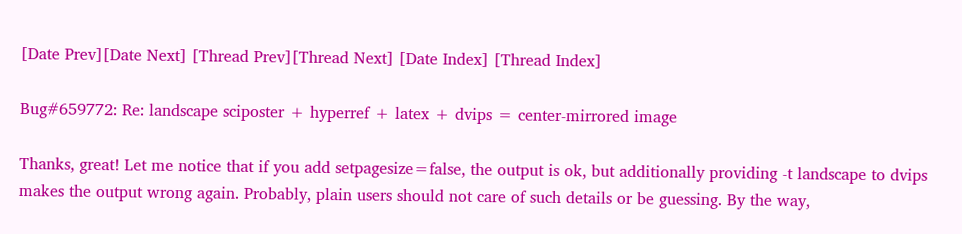[Date Prev][Date Next] [Thread Prev][Thread Next] [Date Index] [Thread Index]

Bug#659772: Re: landscape sciposter + hyperref + latex + dvips = center-mirrored image

Thanks, great! Let me notice that if you add setpagesize=false, the output is ok, but additionally providing -t landscape to dvips makes the output wrong again. Probably, plain users should not care of such details or be guessing. By the way,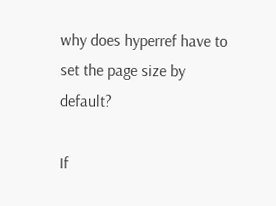why does hyperref have to set the page size by default?

If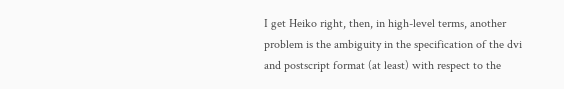I get Heiko right, then, in high-level terms, another problem is the ambiguity in the specification of the dvi and postscript format (at least) with respect to the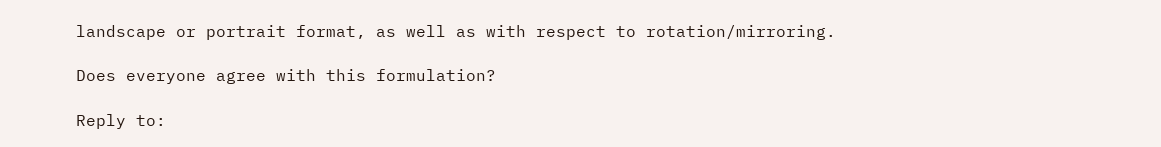landscape or portrait format, as well as with respect to rotation/mirroring.

Does everyone agree with this formulation?

Reply to: